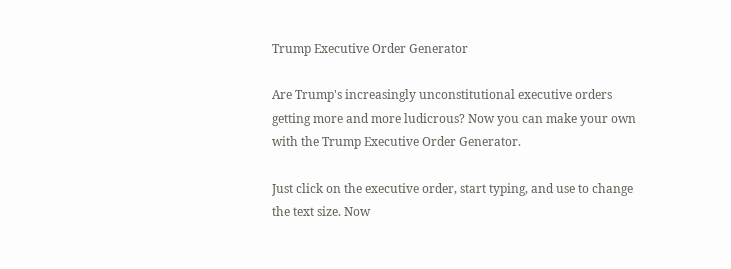Trump Executive Order Generator

Are Trump's increasingly unconstitutional executive orders getting more and more ludicrous? Now you can make your own with the Trump Executive Order Generator.

Just click on the executive order, start typing, and use to change the text size. Now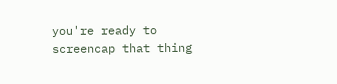you're ready to screencap that thing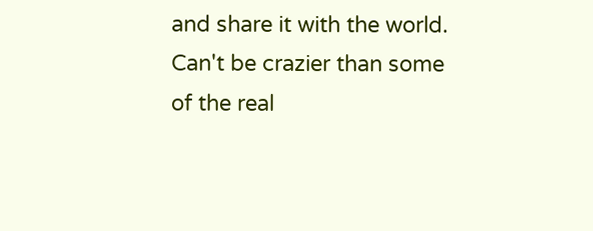and share it with the world. Can't be crazier than some of the real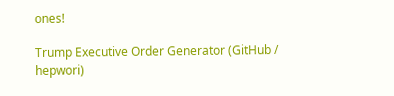ones!

Trump Executive Order Generator (GitHub / hepwori)